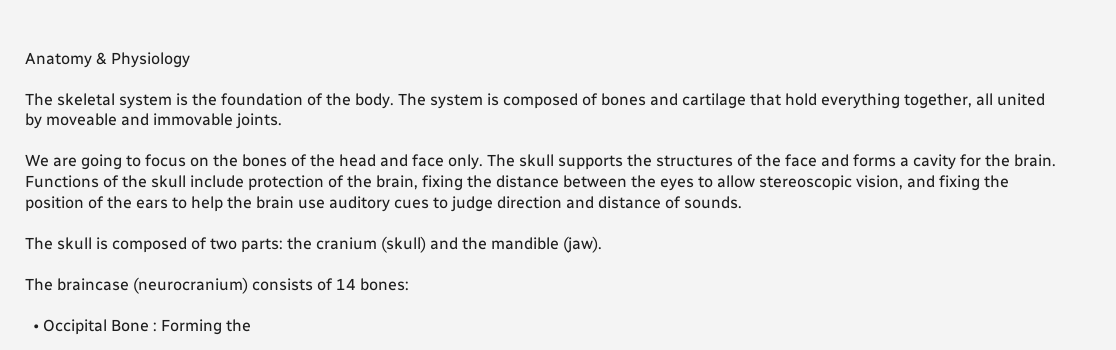Anatomy & Physiology

The skeletal system is the foundation of the body. The system is composed of bones and cartilage that hold everything together, all united by moveable and immovable joints.

We are going to focus on the bones of the head and face only. The skull supports the structures of the face and forms a cavity for the brain. Functions of the skull include protection of the brain, fixing the distance between the eyes to allow stereoscopic vision, and fixing the position of the ears to help the brain use auditory cues to judge direction and distance of sounds.

The skull is composed of two parts: the cranium (skull) and the mandible (jaw).

The braincase (neurocranium) consists of 14 bones:

  • Occipital Bone : Forming the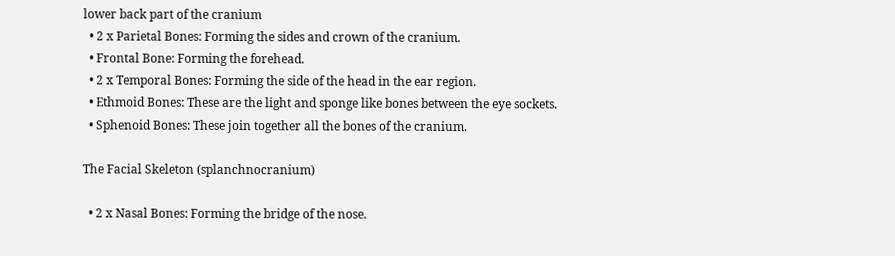lower back part of the cranium
  • 2 x Parietal Bones: Forming the sides and crown of the cranium.
  • Frontal Bone: Forming the forehead.
  • 2 x Temporal Bones: Forming the side of the head in the ear region.
  • Ethmoid Bones: These are the light and sponge like bones between the eye sockets.
  • Sphenoid Bones: These join together all the bones of the cranium.

The Facial Skeleton (splanchnocranium)

  • 2 x Nasal Bones: Forming the bridge of the nose.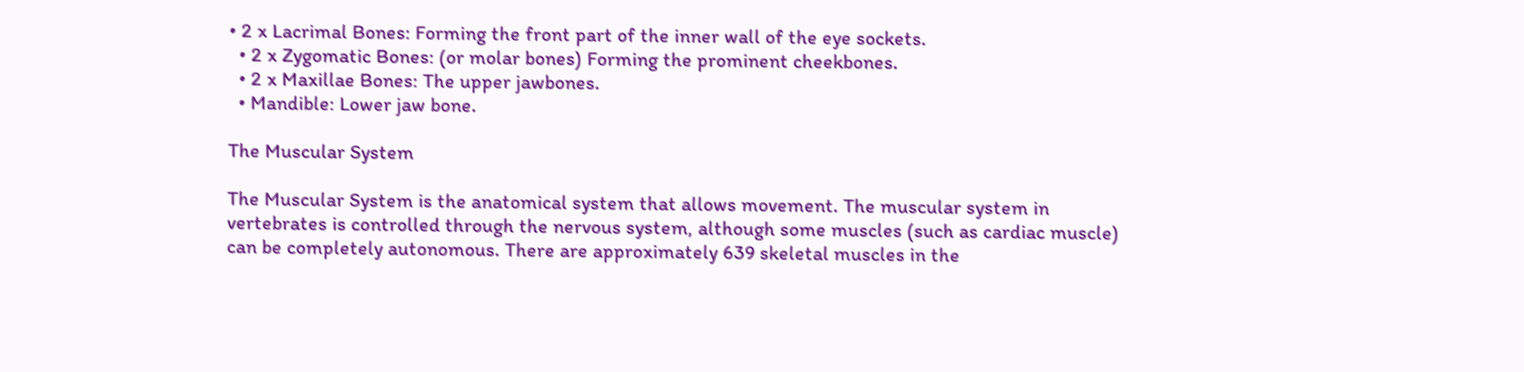• 2 x Lacrimal Bones: Forming the front part of the inner wall of the eye sockets.
  • 2 x Zygomatic Bones: (or molar bones) Forming the prominent cheekbones.
  • 2 x Maxillae Bones: The upper jawbones.
  • Mandible: Lower jaw bone.

The Muscular System

The Muscular System is the anatomical system that allows movement. The muscular system in vertebrates is controlled through the nervous system, although some muscles (such as cardiac muscle) can be completely autonomous. There are approximately 639 skeletal muscles in the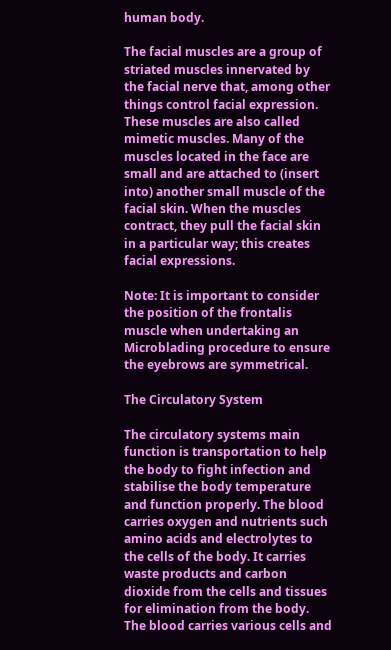human body.

The facial muscles are a group of striated muscles innervated by the facial nerve that, among other things control facial expression. These muscles are also called mimetic muscles. Many of the muscles located in the face are small and are attached to (insert into) another small muscle of the facial skin. When the muscles contract, they pull the facial skin in a particular way; this creates facial expressions.

Note: It is important to consider the position of the frontalis muscle when undertaking an Microblading procedure to ensure the eyebrows are symmetrical.

The Circulatory System

The circulatory systems main function is transportation to help the body to fight infection and stabilise the body temperature and function properly. The blood carries oxygen and nutrients such amino acids and electrolytes to the cells of the body. It carries waste products and carbon dioxide from the cells and tissues for elimination from the body. The blood carries various cells and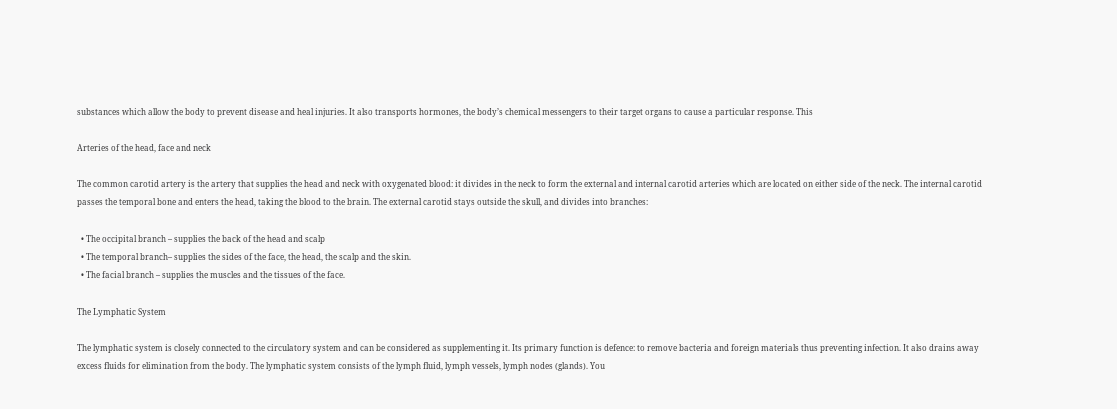substances which allow the body to prevent disease and heal injuries. It also transports hormones, the body’s chemical messengers to their target organs to cause a particular response. This

Arteries of the head, face and neck

The common carotid artery is the artery that supplies the head and neck with oxygenated blood: it divides in the neck to form the external and internal carotid arteries which are located on either side of the neck. The internal carotid passes the temporal bone and enters the head, taking the blood to the brain. The external carotid stays outside the skull, and divides into branches:

  • The occipital branch – supplies the back of the head and scalp
  • The temporal branch– supplies the sides of the face, the head, the scalp and the skin.
  • The facial branch – supplies the muscles and the tissues of the face.

The Lymphatic System

The lymphatic system is closely connected to the circulatory system and can be considered as supplementing it. Its primary function is defence: to remove bacteria and foreign materials thus preventing infection. It also drains away excess fluids for elimination from the body. The lymphatic system consists of the lymph fluid, lymph vessels, lymph nodes (glands). You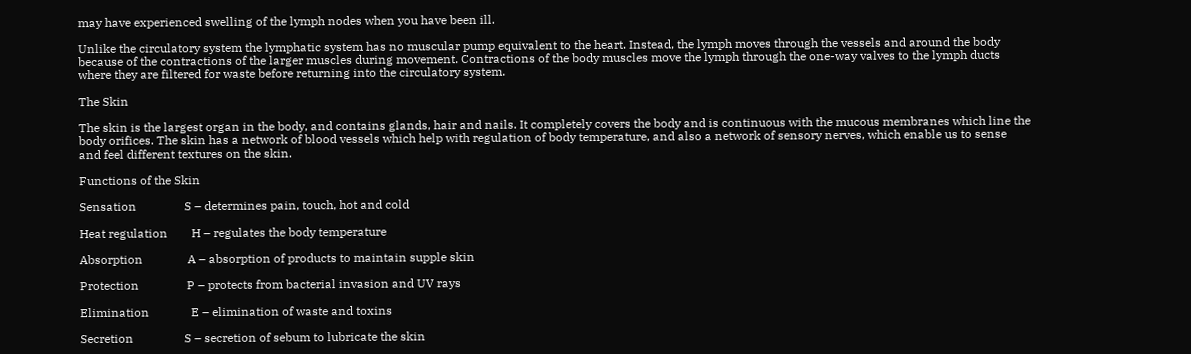may have experienced swelling of the lymph nodes when you have been ill.

Unlike the circulatory system the lymphatic system has no muscular pump equivalent to the heart. Instead, the lymph moves through the vessels and around the body because of the contractions of the larger muscles during movement. Contractions of the body muscles move the lymph through the one-way valves to the lymph ducts where they are filtered for waste before returning into the circulatory system.

The Skin

The skin is the largest organ in the body, and contains glands, hair and nails. It completely covers the body and is continuous with the mucous membranes which line the body orifices. The skin has a network of blood vessels which help with regulation of body temperature, and also a network of sensory nerves, which enable us to sense and feel different textures on the skin.

Functions of the Skin

Sensation                S – determines pain, touch, hot and cold

Heat regulation        H – regulates the body temperature

Absorption               A – absorption of products to maintain supple skin

Protection                P – protects from bacterial invasion and UV rays

Elimination              E – elimination of waste and toxins

Secretion                 S – secretion of sebum to lubricate the skin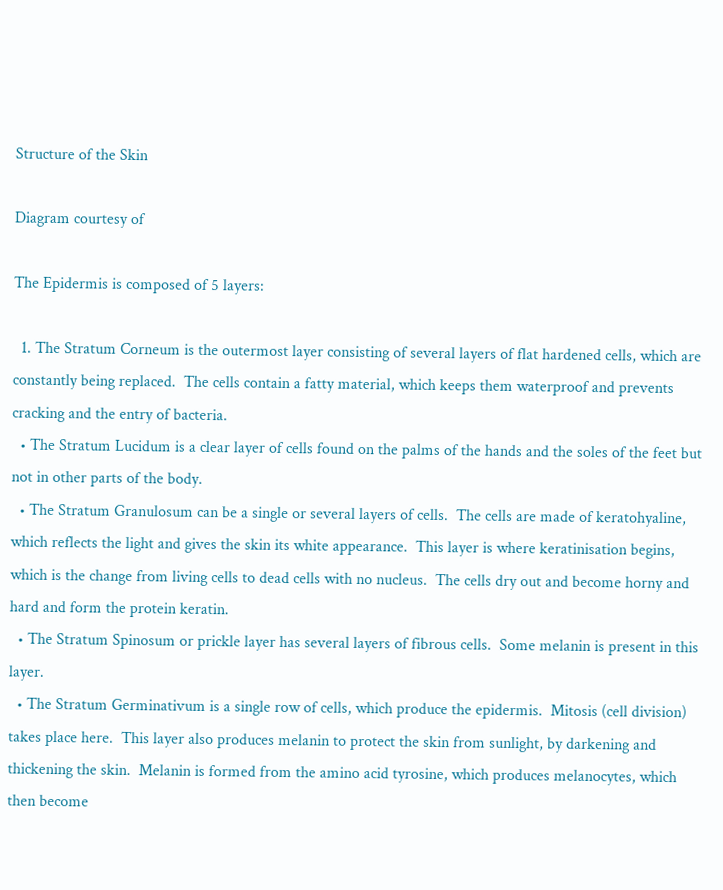Structure of the Skin

Diagram courtesy of

The Epidermis is composed of 5 layers:

  1. The Stratum Corneum is the outermost layer consisting of several layers of flat hardened cells, which are constantly being replaced.  The cells contain a fatty material, which keeps them waterproof and prevents cracking and the entry of bacteria.
  • The Stratum Lucidum is a clear layer of cells found on the palms of the hands and the soles of the feet but not in other parts of the body.
  • The Stratum Granulosum can be a single or several layers of cells.  The cells are made of keratohyaline, which reflects the light and gives the skin its white appearance.  This layer is where keratinisation begins, which is the change from living cells to dead cells with no nucleus.  The cells dry out and become horny and hard and form the protein keratin.
  • The Stratum Spinosum or prickle layer has several layers of fibrous cells.  Some melanin is present in this layer.
  • The Stratum Germinativum is a single row of cells, which produce the epidermis.  Mitosis (cell division) takes place here.  This layer also produces melanin to protect the skin from sunlight, by darkening and thickening the skin.  Melanin is formed from the amino acid tyrosine, which produces melanocytes, which then become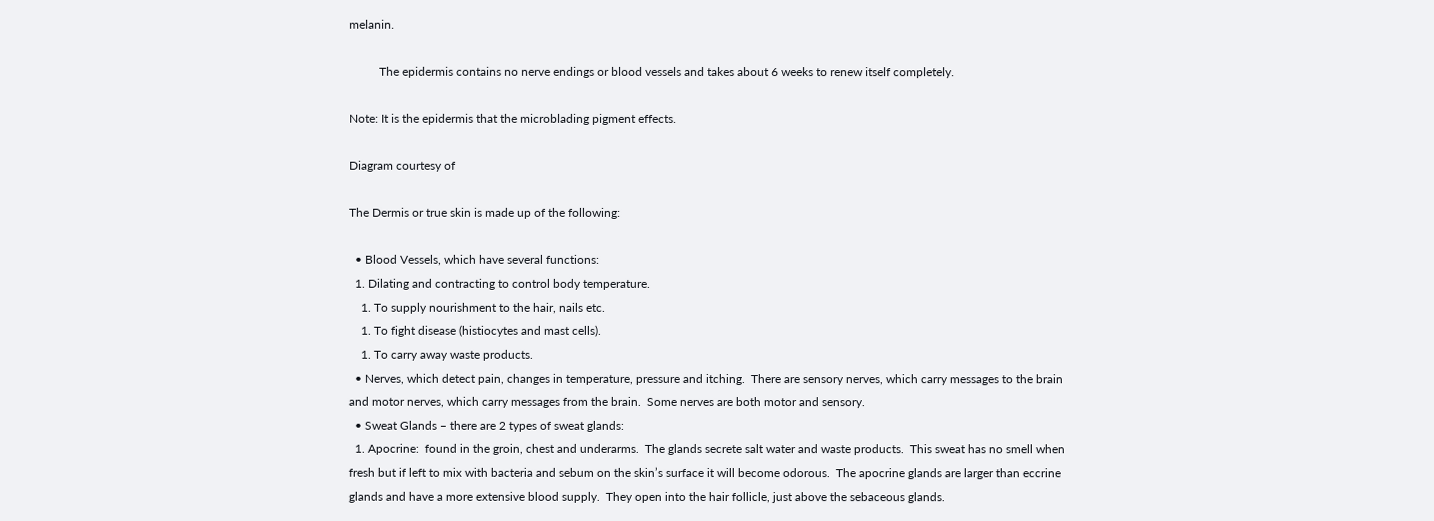melanin.

          The epidermis contains no nerve endings or blood vessels and takes about 6 weeks to renew itself completely.

Note: It is the epidermis that the microblading pigment effects.

Diagram courtesy of

The Dermis or true skin is made up of the following:

  • Blood Vessels, which have several functions:
  1. Dilating and contracting to control body temperature.
    1. To supply nourishment to the hair, nails etc.
    1. To fight disease (histiocytes and mast cells).
    1. To carry away waste products.
  • Nerves, which detect pain, changes in temperature, pressure and itching.  There are sensory nerves, which carry messages to the brain and motor nerves, which carry messages from the brain.  Some nerves are both motor and sensory.
  • Sweat Glands – there are 2 types of sweat glands:
  1. Apocrine:  found in the groin, chest and underarms.  The glands secrete salt water and waste products.  This sweat has no smell when fresh but if left to mix with bacteria and sebum on the skin’s surface it will become odorous.  The apocrine glands are larger than eccrine glands and have a more extensive blood supply.  They open into the hair follicle, just above the sebaceous glands.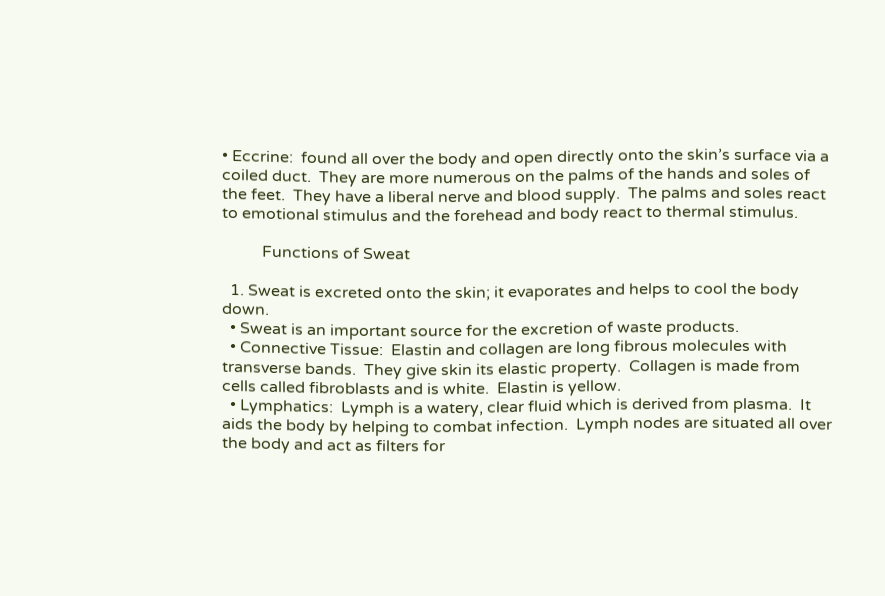• Eccrine:  found all over the body and open directly onto the skin’s surface via a coiled duct.  They are more numerous on the palms of the hands and soles of the feet.  They have a liberal nerve and blood supply.  The palms and soles react to emotional stimulus and the forehead and body react to thermal stimulus.

          Functions of Sweat

  1. Sweat is excreted onto the skin; it evaporates and helps to cool the body down.
  • Sweat is an important source for the excretion of waste products.
  • Connective Tissue:  Elastin and collagen are long fibrous molecules with transverse bands.  They give skin its elastic property.  Collagen is made from cells called fibroblasts and is white.  Elastin is yellow.
  • Lymphatics:  Lymph is a watery, clear fluid which is derived from plasma.  It aids the body by helping to combat infection.  Lymph nodes are situated all over the body and act as filters for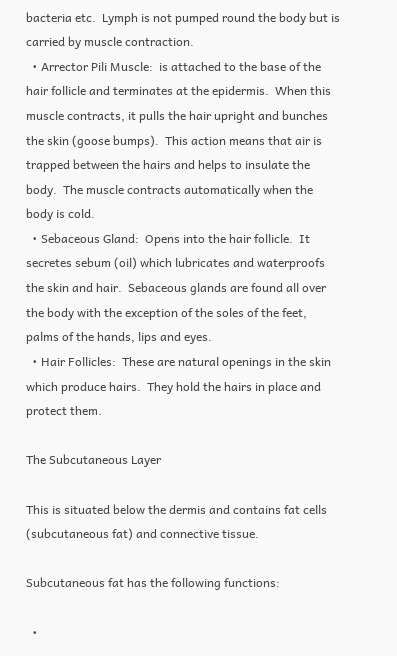bacteria etc.  Lymph is not pumped round the body but is carried by muscle contraction.
  • Arrector Pili Muscle:  is attached to the base of the hair follicle and terminates at the epidermis.  When this muscle contracts, it pulls the hair upright and bunches the skin (goose bumps).  This action means that air is trapped between the hairs and helps to insulate the body.  The muscle contracts automatically when the body is cold.
  • Sebaceous Gland:  Opens into the hair follicle.  It secretes sebum (oil) which lubricates and waterproofs the skin and hair.  Sebaceous glands are found all over the body with the exception of the soles of the feet, palms of the hands, lips and eyes.
  • Hair Follicles:  These are natural openings in the skin which produce hairs.  They hold the hairs in place and protect them.

The Subcutaneous Layer

This is situated below the dermis and contains fat cells (subcutaneous fat) and connective tissue.

Subcutaneous fat has the following functions:

  •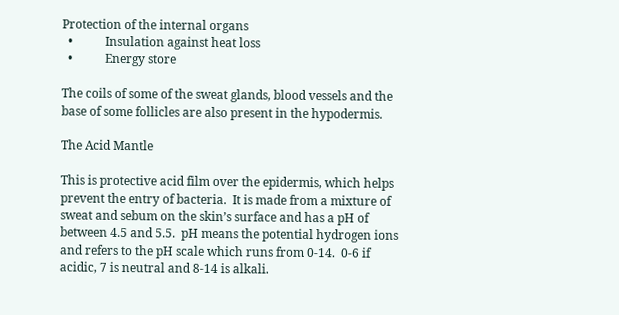Protection of the internal organs
  •           Insulation against heat loss
  •           Energy store

The coils of some of the sweat glands, blood vessels and the base of some follicles are also present in the hypodermis.

The Acid Mantle

This is protective acid film over the epidermis, which helps prevent the entry of bacteria.  It is made from a mixture of sweat and sebum on the skin’s surface and has a pH of between 4.5 and 5.5.  pH means the potential hydrogen ions and refers to the pH scale which runs from 0-14.  0-6 if acidic, 7 is neutral and 8-14 is alkali.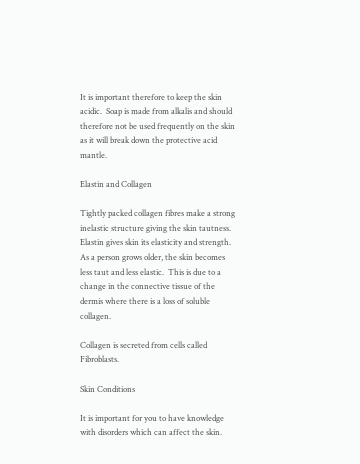It is important therefore to keep the skin acidic.  Soap is made from alkalis and should therefore not be used frequently on the skin as it will break down the protective acid mantle.

Elastin and Collagen

Tightly packed collagen fibres make a strong inelastic structure giving the skin tautness.  Elastin gives skin its elasticity and strength.  As a person grows older, the skin becomes less taut and less elastic.  This is due to a change in the connective tissue of the dermis where there is a loss of soluble collagen.

Collagen is secreted from cells called Fibroblasts.

Skin Conditions

It is important for you to have knowledge with disorders which can affect the skin.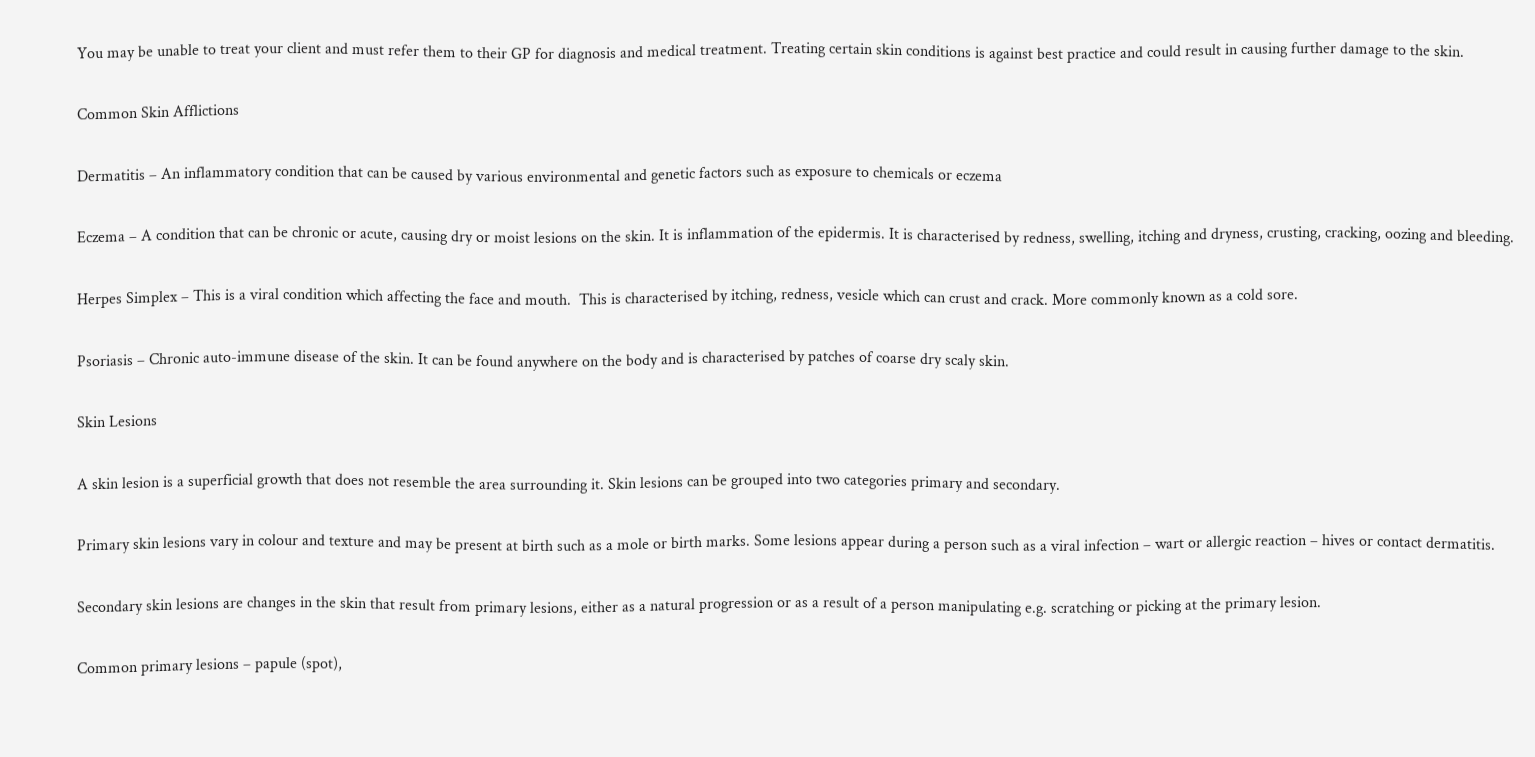You may be unable to treat your client and must refer them to their GP for diagnosis and medical treatment. Treating certain skin conditions is against best practice and could result in causing further damage to the skin.

Common Skin Afflictions

Dermatitis – An inflammatory condition that can be caused by various environmental and genetic factors such as exposure to chemicals or eczema

Eczema – A condition that can be chronic or acute, causing dry or moist lesions on the skin. It is inflammation of the epidermis. It is characterised by redness, swelling, itching and dryness, crusting, cracking, oozing and bleeding.

Herpes Simplex – This is a viral condition which affecting the face and mouth.  This is characterised by itching, redness, vesicle which can crust and crack. More commonly known as a cold sore.

Psoriasis – Chronic auto-immune disease of the skin. It can be found anywhere on the body and is characterised by patches of coarse dry scaly skin.

Skin Lesions

A skin lesion is a superficial growth that does not resemble the area surrounding it. Skin lesions can be grouped into two categories primary and secondary.

Primary skin lesions vary in colour and texture and may be present at birth such as a mole or birth marks. Some lesions appear during a person such as a viral infection – wart or allergic reaction – hives or contact dermatitis.

Secondary skin lesions are changes in the skin that result from primary lesions, either as a natural progression or as a result of a person manipulating e.g. scratching or picking at the primary lesion.

Common primary lesions – papule (spot),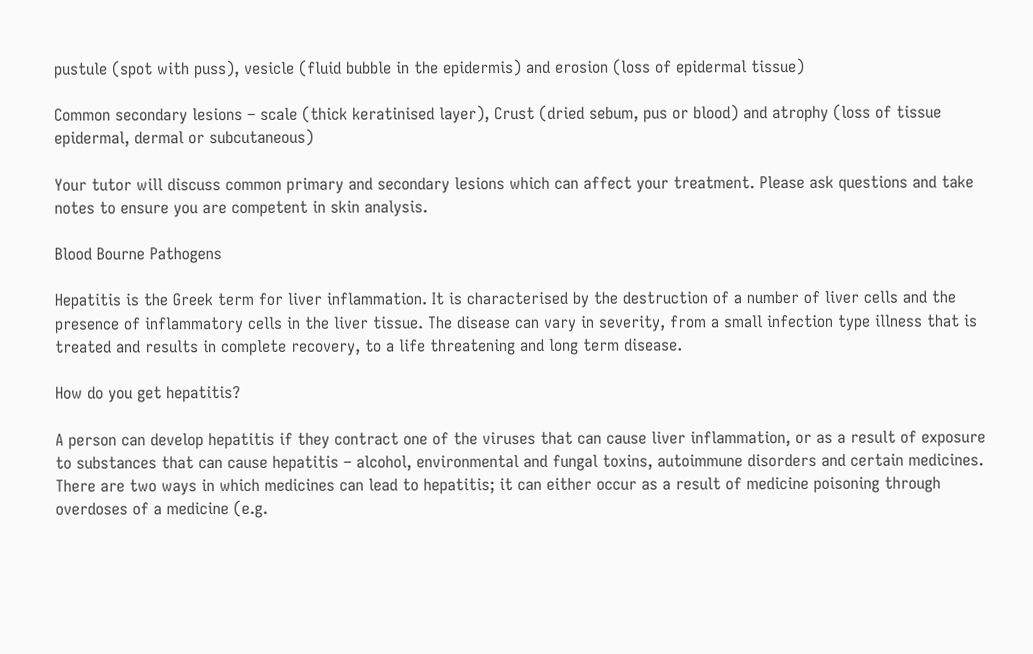pustule (spot with puss), vesicle (fluid bubble in the epidermis) and erosion (loss of epidermal tissue)

Common secondary lesions – scale (thick keratinised layer), Crust (dried sebum, pus or blood) and atrophy (loss of tissue epidermal, dermal or subcutaneous)

Your tutor will discuss common primary and secondary lesions which can affect your treatment. Please ask questions and take notes to ensure you are competent in skin analysis.

Blood Bourne Pathogens

Hepatitis is the Greek term for liver inflammation. It is characterised by the destruction of a number of liver cells and the presence of inflammatory cells in the liver tissue. The disease can vary in severity, from a small infection type illness that is treated and results in complete recovery, to a life threatening and long term disease.

How do you get hepatitis?

A person can develop hepatitis if they contract one of the viruses that can cause liver inflammation, or as a result of exposure to substances that can cause hepatitis – alcohol, environmental and fungal toxins, autoimmune disorders and certain medicines. There are two ways in which medicines can lead to hepatitis; it can either occur as a result of medicine poisoning through overdoses of a medicine (e.g.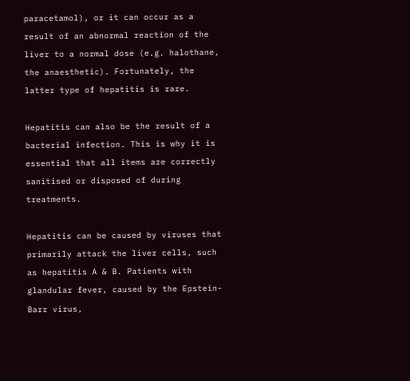paracetamol), or it can occur as a result of an abnormal reaction of the liver to a normal dose (e.g. halothane, the anaesthetic). Fortunately, the latter type of hepatitis is rare.

Hepatitis can also be the result of a bacterial infection. This is why it is essential that all items are correctly sanitised or disposed of during treatments.

Hepatitis can be caused by viruses that primarily attack the liver cells, such as hepatitis A & B. Patients with glandular fever, caused by the Epstein-Barr virus,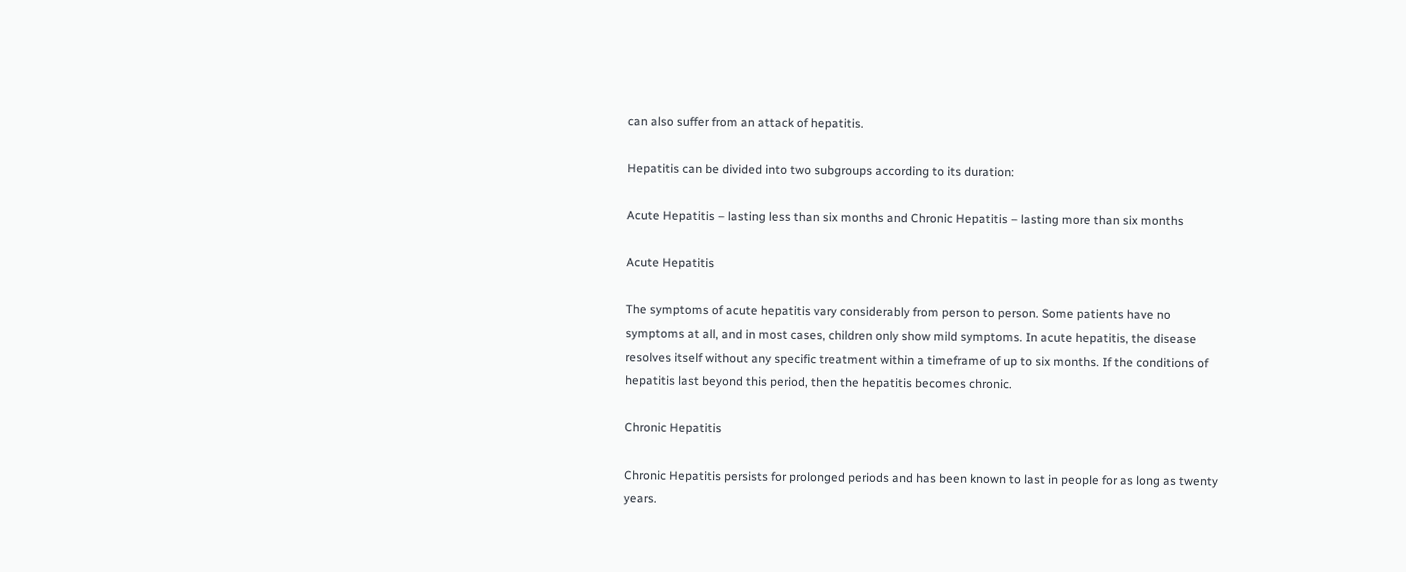can also suffer from an attack of hepatitis.

Hepatitis can be divided into two subgroups according to its duration:

Acute Hepatitis – lasting less than six months and Chronic Hepatitis – lasting more than six months

Acute Hepatitis

The symptoms of acute hepatitis vary considerably from person to person. Some patients have no symptoms at all, and in most cases, children only show mild symptoms. In acute hepatitis, the disease resolves itself without any specific treatment within a timeframe of up to six months. If the conditions of hepatitis last beyond this period, then the hepatitis becomes chronic.

Chronic Hepatitis

Chronic Hepatitis persists for prolonged periods and has been known to last in people for as long as twenty years.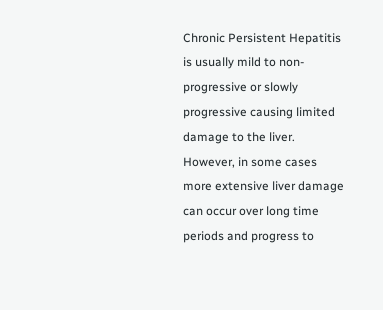Chronic Persistent Hepatitis is usually mild to non-progressive or slowly progressive causing limited damage to the liver. However, in some cases more extensive liver damage can occur over long time periods and progress to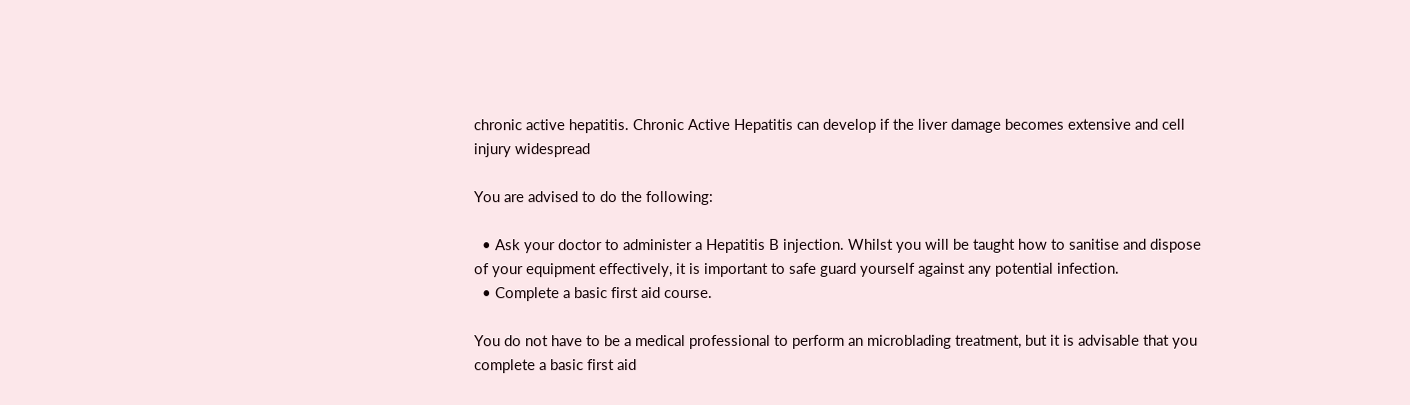chronic active hepatitis. Chronic Active Hepatitis can develop if the liver damage becomes extensive and cell injury widespread

You are advised to do the following:

  • Ask your doctor to administer a Hepatitis B injection. Whilst you will be taught how to sanitise and dispose of your equipment effectively, it is important to safe guard yourself against any potential infection.
  • Complete a basic first aid course.

You do not have to be a medical professional to perform an microblading treatment, but it is advisable that you complete a basic first aid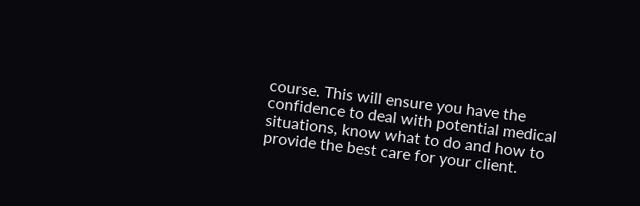course. This will ensure you have the confidence to deal with potential medical situations, know what to do and how to provide the best care for your client.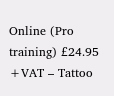Online (Pro training) £24.95 +VAT – Tattoo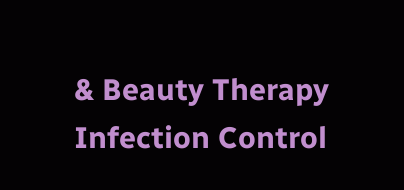& Beauty Therapy Infection Control